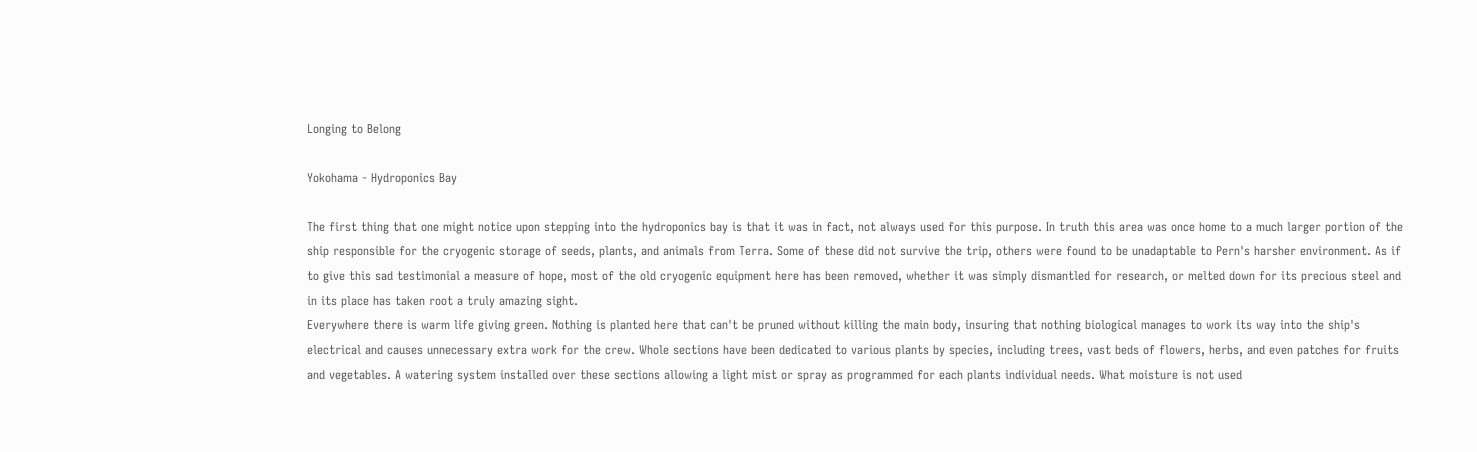Longing to Belong

Yokohama - Hydroponics Bay

The first thing that one might notice upon stepping into the hydroponics bay is that it was in fact, not always used for this purpose. In truth this area was once home to a much larger portion of the ship responsible for the cryogenic storage of seeds, plants, and animals from Terra. Some of these did not survive the trip, others were found to be unadaptable to Pern's harsher environment. As if to give this sad testimonial a measure of hope, most of the old cryogenic equipment here has been removed, whether it was simply dismantled for research, or melted down for its precious steel and in its place has taken root a truly amazing sight.
Everywhere there is warm life giving green. Nothing is planted here that can't be pruned without killing the main body, insuring that nothing biological manages to work its way into the ship's electrical and causes unnecessary extra work for the crew. Whole sections have been dedicated to various plants by species, including trees, vast beds of flowers, herbs, and even patches for fruits and vegetables. A watering system installed over these sections allowing a light mist or spray as programmed for each plants individual needs. What moisture is not used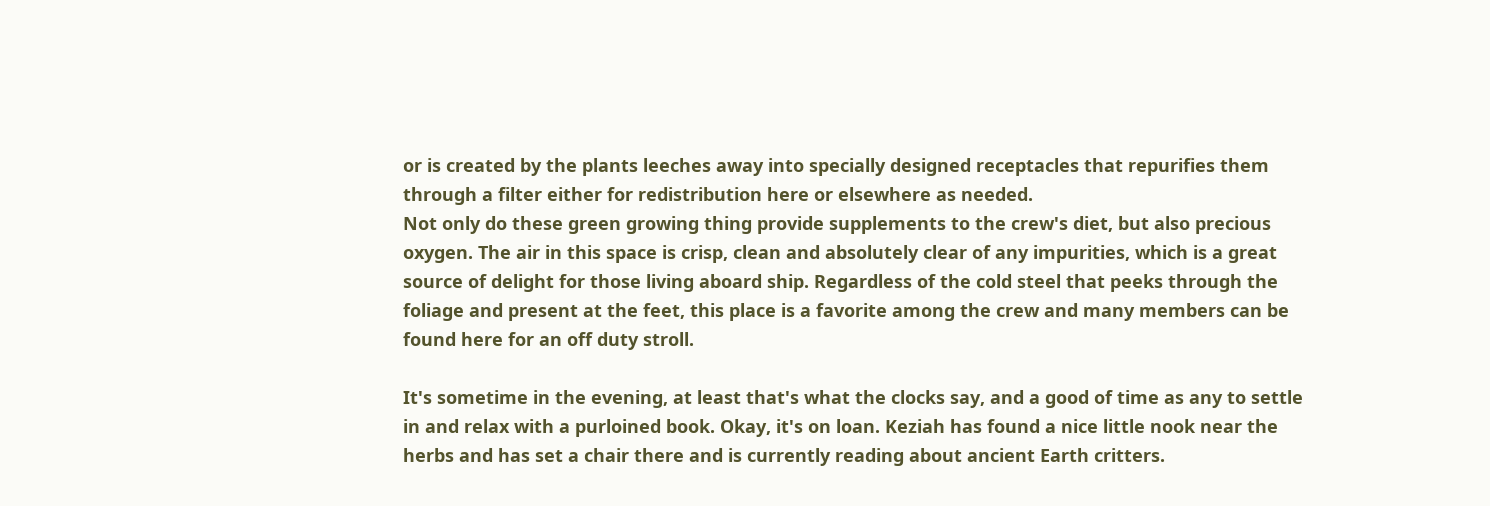or is created by the plants leeches away into specially designed receptacles that repurifies them through a filter either for redistribution here or elsewhere as needed.
Not only do these green growing thing provide supplements to the crew's diet, but also precious oxygen. The air in this space is crisp, clean and absolutely clear of any impurities, which is a great source of delight for those living aboard ship. Regardless of the cold steel that peeks through the foliage and present at the feet, this place is a favorite among the crew and many members can be found here for an off duty stroll.

It's sometime in the evening, at least that's what the clocks say, and a good of time as any to settle in and relax with a purloined book. Okay, it's on loan. Keziah has found a nice little nook near the herbs and has set a chair there and is currently reading about ancient Earth critters.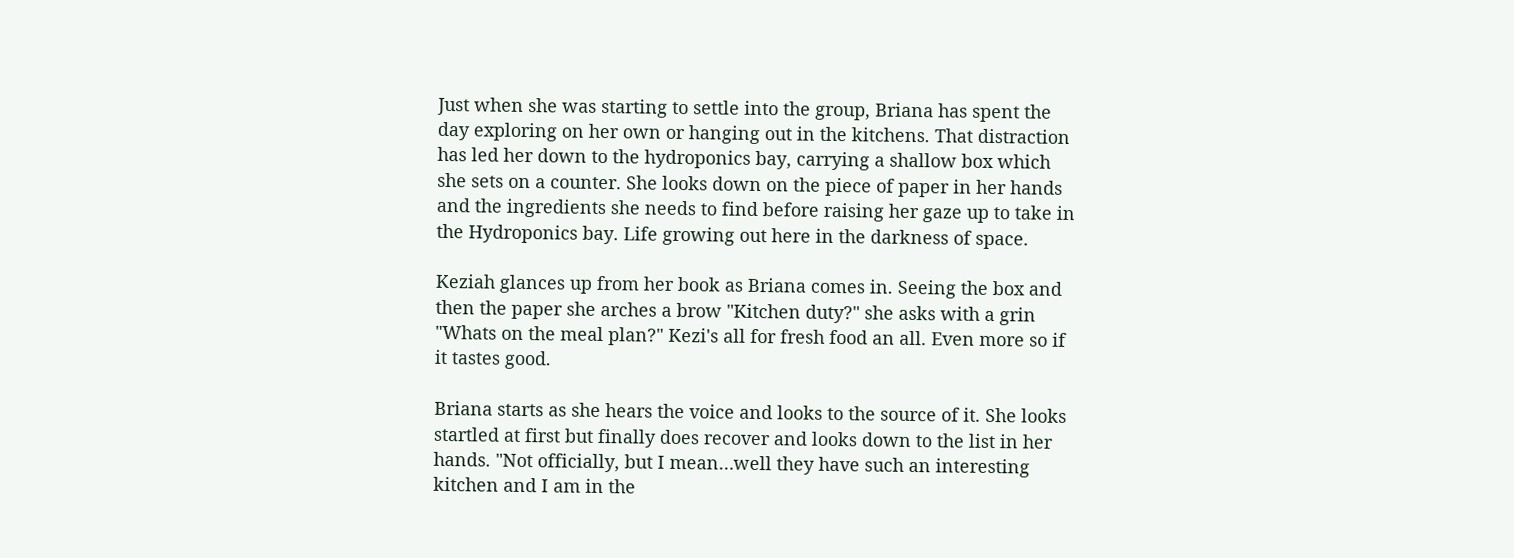Just when she was starting to settle into the group, Briana has spent the day exploring on her own or hanging out in the kitchens. That distraction has led her down to the hydroponics bay, carrying a shallow box which she sets on a counter. She looks down on the piece of paper in her hands and the ingredients she needs to find before raising her gaze up to take in the Hydroponics bay. Life growing out here in the darkness of space.

Keziah glances up from her book as Briana comes in. Seeing the box and then the paper she arches a brow "Kitchen duty?" she asks with a grin "Whats on the meal plan?" Kezi's all for fresh food an all. Even more so if it tastes good.

Briana starts as she hears the voice and looks to the source of it. She looks startled at first but finally does recover and looks down to the list in her hands. "Not officially, but I mean…well they have such an interesting kitchen and I am in the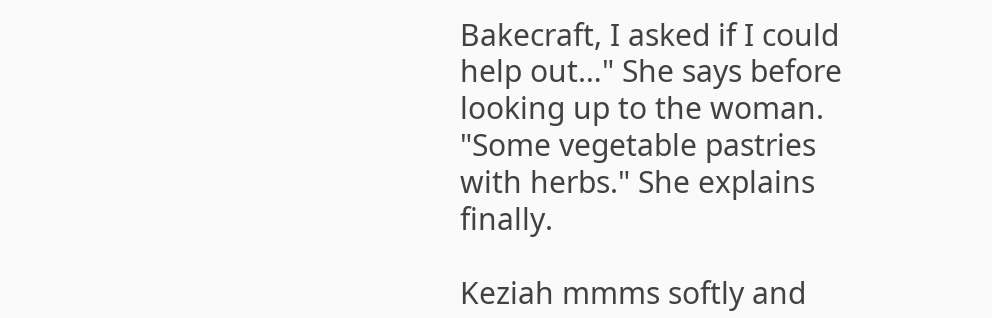Bakecraft, I asked if I could help out…" She says before looking up to the woman. "Some vegetable pastries with herbs." She explains finally.

Keziah mmms softly and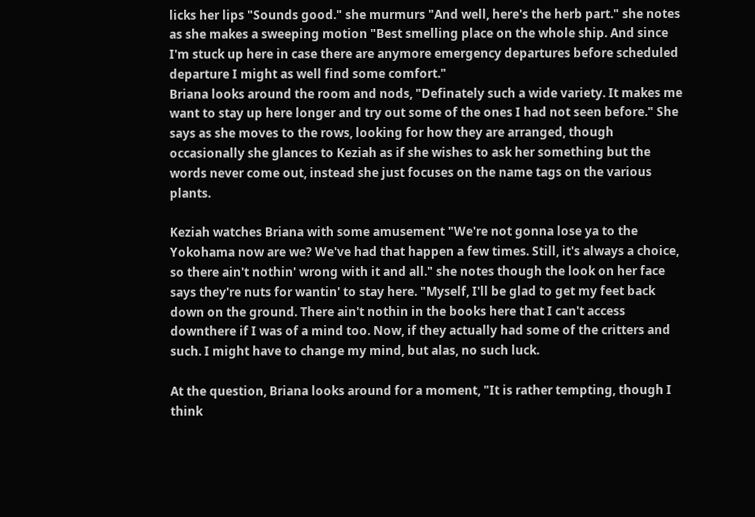licks her lips "Sounds good." she murmurs "And well, here's the herb part." she notes as she makes a sweeping motion "Best smelling place on the whole ship. And since I'm stuck up here in case there are anymore emergency departures before scheduled departure I might as well find some comfort."
Briana looks around the room and nods, "Definately such a wide variety. It makes me want to stay up here longer and try out some of the ones I had not seen before." She says as she moves to the rows, looking for how they are arranged, though occasionally she glances to Keziah as if she wishes to ask her something but the words never come out, instead she just focuses on the name tags on the various plants.

Keziah watches Briana with some amusement "We're not gonna lose ya to the Yokohama now are we? We've had that happen a few times. Still, it's always a choice, so there ain't nothin' wrong with it and all." she notes though the look on her face says they're nuts for wantin' to stay here. "Myself, I'll be glad to get my feet back down on the ground. There ain't nothin in the books here that I can't access downthere if I was of a mind too. Now, if they actually had some of the critters and such. I might have to change my mind, but alas, no such luck.

At the question, Briana looks around for a moment, "It is rather tempting, though I think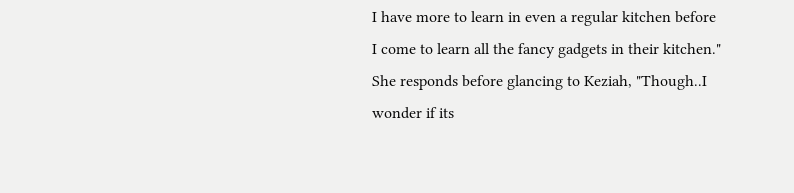I have more to learn in even a regular kitchen before I come to learn all the fancy gadgets in their kitchen." She responds before glancing to Keziah, "Though..I wonder if its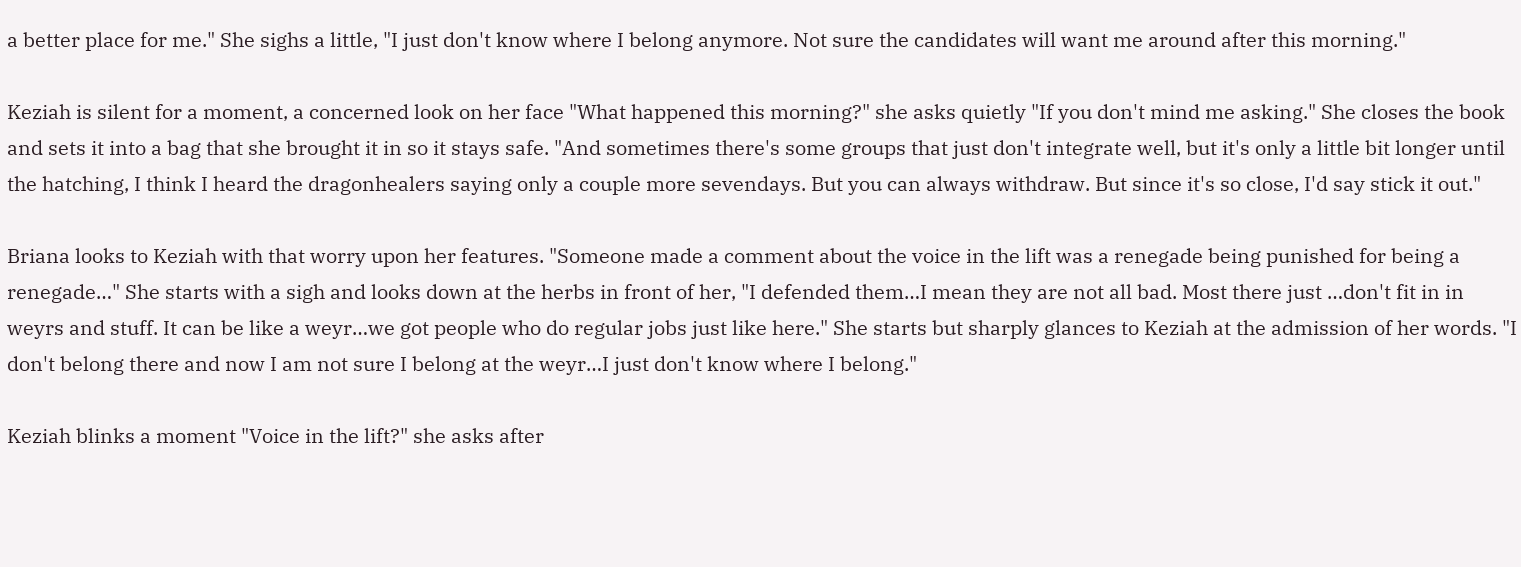a better place for me." She sighs a little, "I just don't know where I belong anymore. Not sure the candidates will want me around after this morning."

Keziah is silent for a moment, a concerned look on her face "What happened this morning?" she asks quietly "If you don't mind me asking." She closes the book and sets it into a bag that she brought it in so it stays safe. "And sometimes there's some groups that just don't integrate well, but it's only a little bit longer until the hatching, I think I heard the dragonhealers saying only a couple more sevendays. But you can always withdraw. But since it's so close, I'd say stick it out."

Briana looks to Keziah with that worry upon her features. "Someone made a comment about the voice in the lift was a renegade being punished for being a renegade…" She starts with a sigh and looks down at the herbs in front of her, "I defended them…I mean they are not all bad. Most there just …don't fit in in weyrs and stuff. It can be like a weyr…we got people who do regular jobs just like here." She starts but sharply glances to Keziah at the admission of her words. "I don't belong there and now I am not sure I belong at the weyr…I just don't know where I belong."

Keziah blinks a moment "Voice in the lift?" she asks after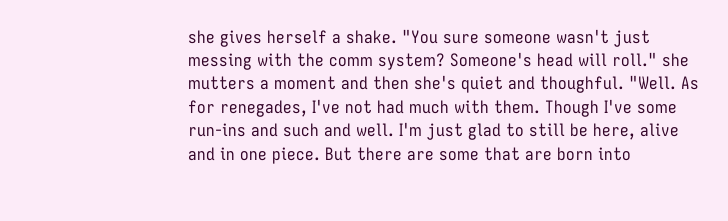she gives herself a shake. "You sure someone wasn't just messing with the comm system? Someone's head will roll." she mutters a moment and then she's quiet and thoughful. "Well. As for renegades, I've not had much with them. Though I've some run-ins and such and well. I'm just glad to still be here, alive and in one piece. But there are some that are born into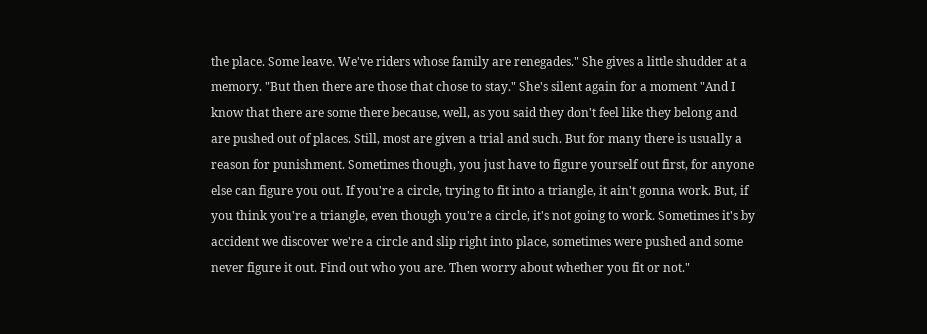the place. Some leave. We've riders whose family are renegades." She gives a little shudder at a memory. "But then there are those that chose to stay." She's silent again for a moment "And I know that there are some there because, well, as you said they don't feel like they belong and are pushed out of places. Still, most are given a trial and such. But for many there is usually a reason for punishment. Sometimes though, you just have to figure yourself out first, for anyone else can figure you out. If you're a circle, trying to fit into a triangle, it ain't gonna work. But, if you think you're a triangle, even though you're a circle, it's not going to work. Sometimes it's by accident we discover we're a circle and slip right into place, sometimes were pushed and some never figure it out. Find out who you are. Then worry about whether you fit or not."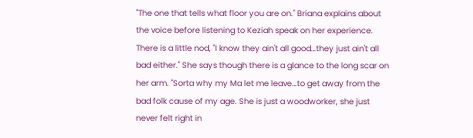"The one that tells what floor you are on." Briana explains about the voice before listening to Keziah speak on her experience. There is a little nod, "I know they ain't all good…they just ain't all bad either." She says though there is a glance to the long scar on her arm. "Sorta why my Ma let me leave…to get away from the bad folk cause of my age. She is just a woodworker, she just never felt right in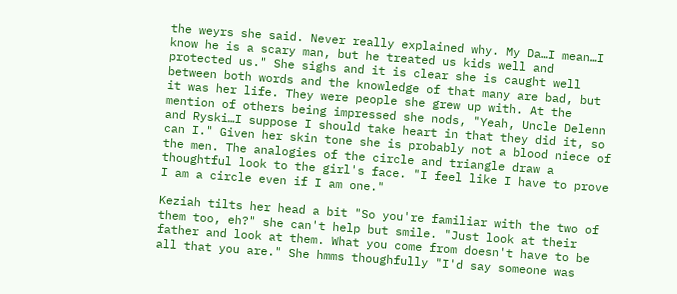the weyrs she said. Never really explained why. My Da…I mean…I know he is a scary man, but he treated us kids well and protected us." She sighs and it is clear she is caught well between both words and the knowledge of that many are bad, but it was her life. They were people she grew up with. At the mention of others being impressed she nods, "Yeah, Uncle Delenn and Ryski…I suppose I should take heart in that they did it, so can I." Given her skin tone she is probably not a blood niece of the men. The analogies of the circle and triangle draw a thoughtful look to the girl's face. "I feel like I have to prove I am a circle even if I am one."

Keziah tilts her head a bit "So you're familiar with the two of them too, eh?" she can't help but smile. "Just look at their father and look at them. What you come from doesn't have to be all that you are." She hmms thoughfully "I'd say someone was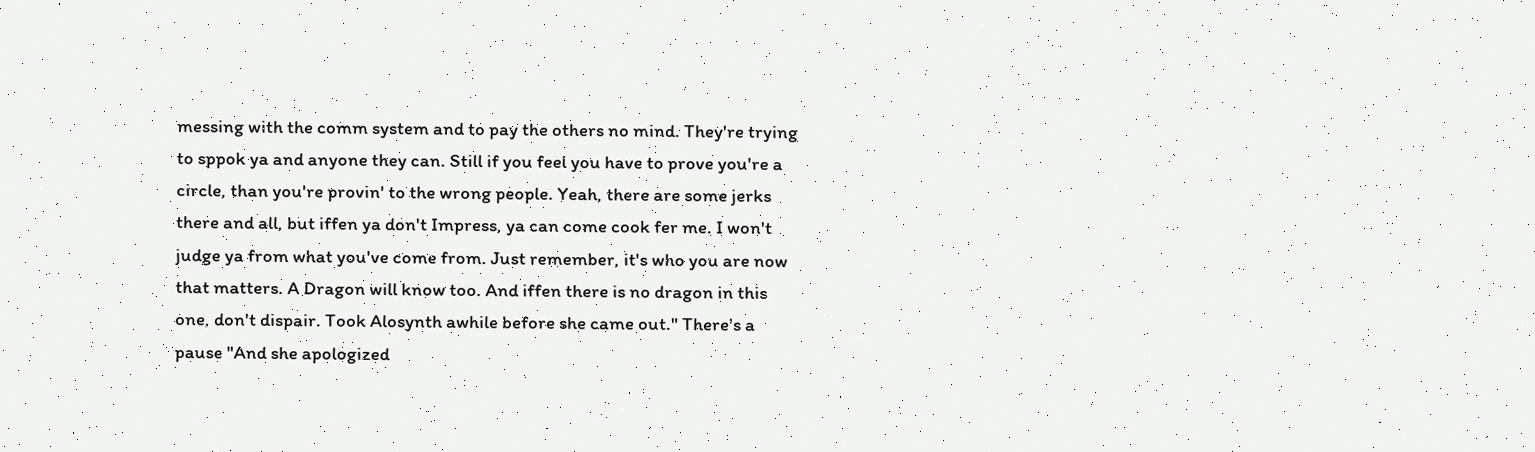messing with the comm system and to pay the others no mind. They're trying to sppok ya and anyone they can. Still if you feel you have to prove you're a circle, than you're provin' to the wrong people. Yeah, there are some jerks there and all, but iffen ya don't Impress, ya can come cook fer me. I won't judge ya from what you've come from. Just remember, it's who you are now that matters. A Dragon will know too. And iffen there is no dragon in this one, don't dispair. Took Alosynth awhile before she came out." There's a pause "And she apologized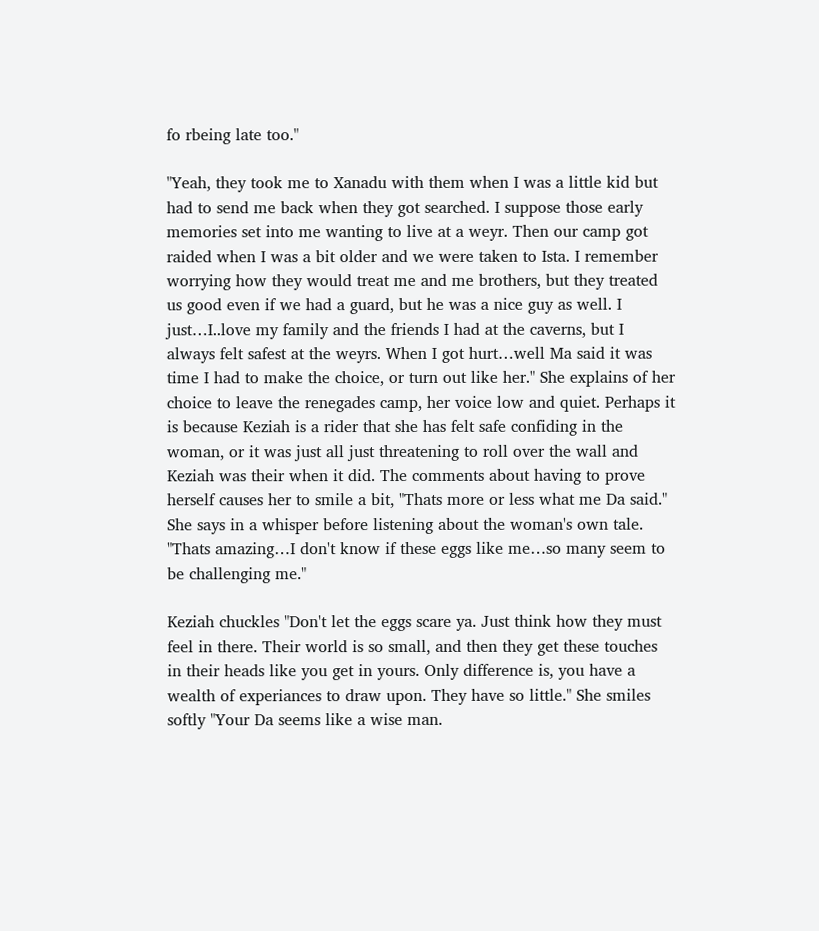fo rbeing late too."

"Yeah, they took me to Xanadu with them when I was a little kid but had to send me back when they got searched. I suppose those early memories set into me wanting to live at a weyr. Then our camp got raided when I was a bit older and we were taken to Ista. I remember worrying how they would treat me and me brothers, but they treated us good even if we had a guard, but he was a nice guy as well. I just…I..love my family and the friends I had at the caverns, but I always felt safest at the weyrs. When I got hurt…well Ma said it was time I had to make the choice, or turn out like her." She explains of her choice to leave the renegades camp, her voice low and quiet. Perhaps it is because Keziah is a rider that she has felt safe confiding in the woman, or it was just all just threatening to roll over the wall and Keziah was their when it did. The comments about having to prove herself causes her to smile a bit, "Thats more or less what me Da said." She says in a whisper before listening about the woman's own tale. "Thats amazing…I don't know if these eggs like me…so many seem to be challenging me."

Keziah chuckles "Don't let the eggs scare ya. Just think how they must feel in there. Their world is so small, and then they get these touches in their heads like you get in yours. Only difference is, you have a wealth of experiances to draw upon. They have so little." She smiles softly "Your Da seems like a wise man.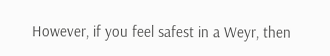However, if you feel safest in a Weyr, then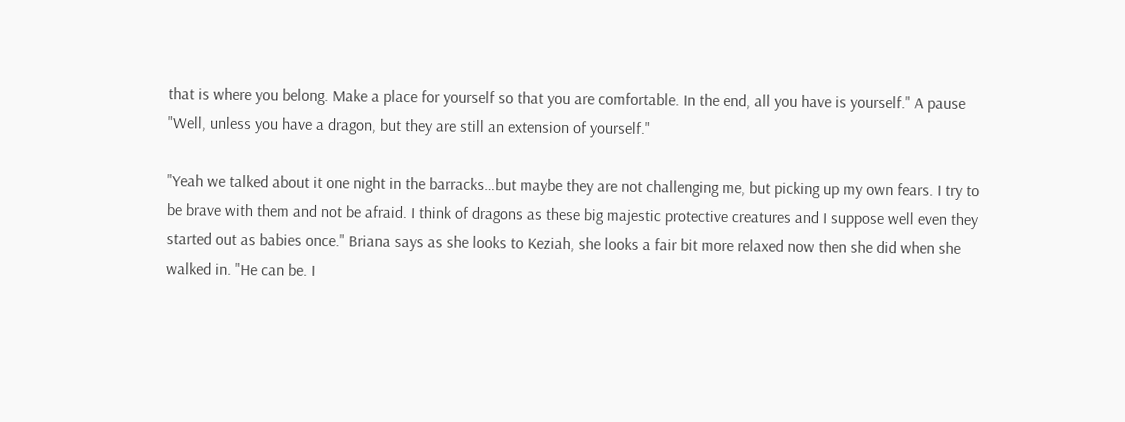that is where you belong. Make a place for yourself so that you are comfortable. In the end, all you have is yourself." A pause "Well, unless you have a dragon, but they are still an extension of yourself."

"Yeah we talked about it one night in the barracks…but maybe they are not challenging me, but picking up my own fears. I try to be brave with them and not be afraid. I think of dragons as these big majestic protective creatures and I suppose well even they started out as babies once." Briana says as she looks to Keziah, she looks a fair bit more relaxed now then she did when she walked in. "He can be. I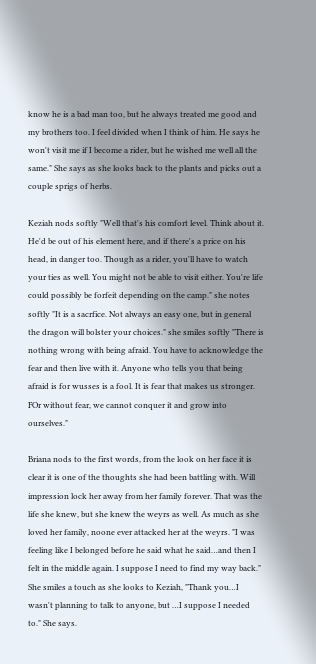know he is a bad man too, but he always treated me good and my brothers too. I feel divided when I think of him. He says he won't visit me if I become a rider, but he wished me well all the same." She says as she looks back to the plants and picks out a couple sprigs of herbs.

Keziah nods softly "Well that's his comfort level. Think about it. He'd be out of his element here, and if there's a price on his head, in danger too. Though as a rider, you'll have to watch your ties as well. You might not be able to visit either. You're life could possibly be forfeit depending on the camp." she notes softly "It is a sacrfice. Not always an easy one, but in general the dragon will bolster your choices." she smiles softly "There is nothing wrong with being afraid. You have to acknowledge the fear and then live with it. Anyone who tells you that being afraid is for wusses is a fool. It is fear that makes us stronger. FOr without fear, we cannot conquer it and grow into ourselves."

Briana nods to the first words, from the look on her face it is clear it is one of the thoughts she had been battling with. Will impression lock her away from her family forever. That was the life she knew, but she knew the weyrs as well. As much as she loved her family, noone ever attacked her at the weyrs. "I was feeling like I belonged before he said what he said…and then I felt in the middle again. I suppose I need to find my way back." She smiles a touch as she looks to Keziah, "Thank you…I wasn't planning to talk to anyone, but …I suppose I needed to." She says.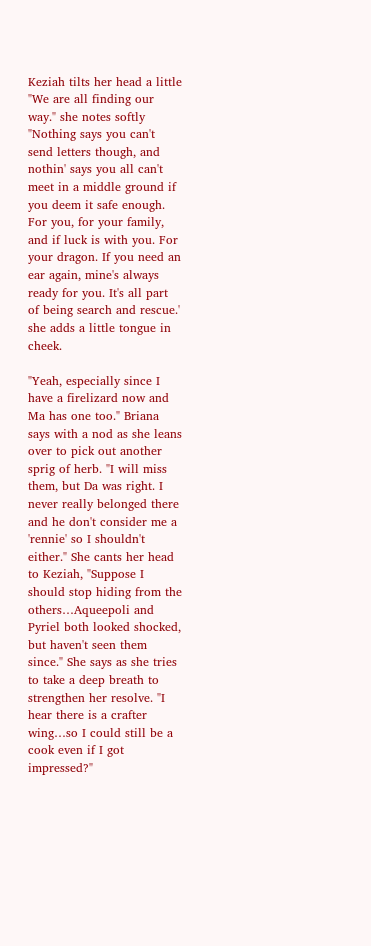Keziah tilts her head a little "We are all finding our way." she notes softly "Nothing says you can't send letters though, and nothin' says you all can't meet in a middle ground if you deem it safe enough. For you, for your family, and if luck is with you. For your dragon. If you need an ear again, mine's always ready for you. It's all part of being search and rescue.' she adds a little tongue in cheek.

"Yeah, especially since I have a firelizard now and Ma has one too." Briana says with a nod as she leans over to pick out another sprig of herb. "I will miss them, but Da was right. I never really belonged there and he don't consider me a 'rennie' so I shouldn't either." She cants her head to Keziah, "Suppose I should stop hiding from the others…Aqueepoli and Pyriel both looked shocked, but haven't seen them since." She says as she tries to take a deep breath to strengthen her resolve. "I hear there is a crafter wing…so I could still be a cook even if I got impressed?"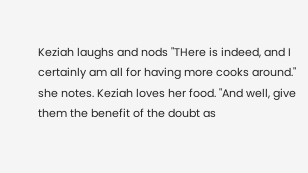Keziah laughs and nods "THere is indeed, and I certainly am all for having more cooks around." she notes. Keziah loves her food. "And well, give them the benefit of the doubt as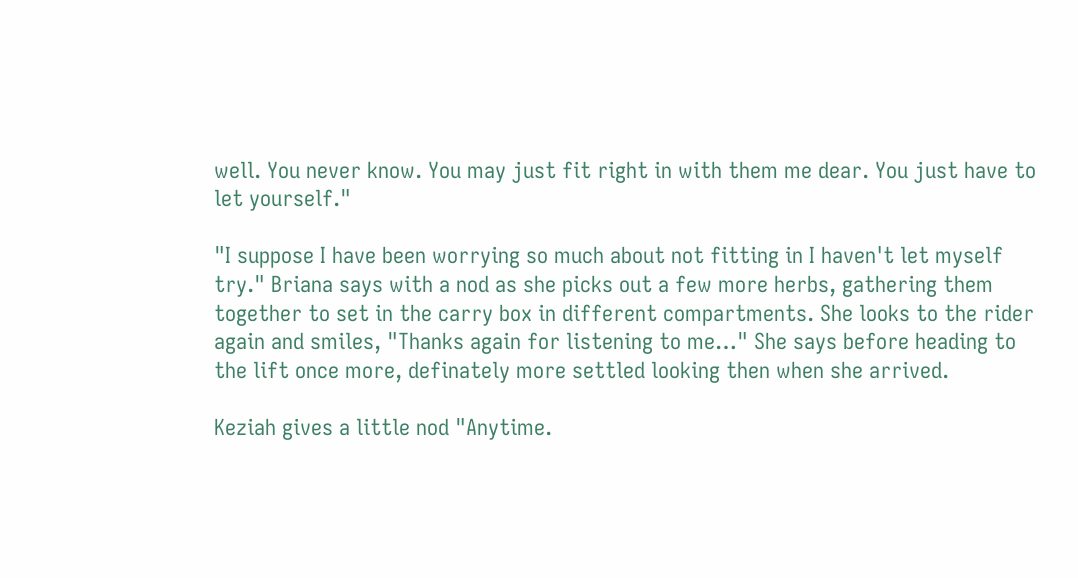well. You never know. You may just fit right in with them me dear. You just have to let yourself."

"I suppose I have been worrying so much about not fitting in I haven't let myself try." Briana says with a nod as she picks out a few more herbs, gathering them together to set in the carry box in different compartments. She looks to the rider again and smiles, "Thanks again for listening to me…" She says before heading to the lift once more, definately more settled looking then when she arrived.

Keziah gives a little nod "Anytime.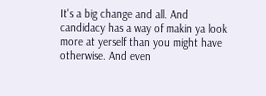It's a big change and all. And candidacy has a way of makin ya look more at yerself than you might have otherwise. And even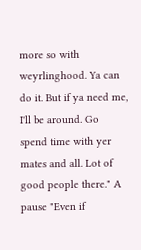more so with weyrlinghood. Ya can do it. But if ya need me, I'll be around. Go spend time with yer mates and all. Lot of good people there." A pause "Even if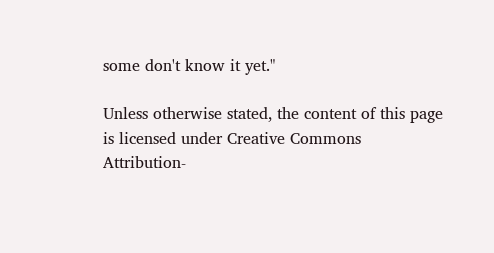some don't know it yet."

Unless otherwise stated, the content of this page is licensed under Creative Commons Attribution-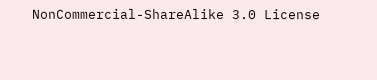NonCommercial-ShareAlike 3.0 License